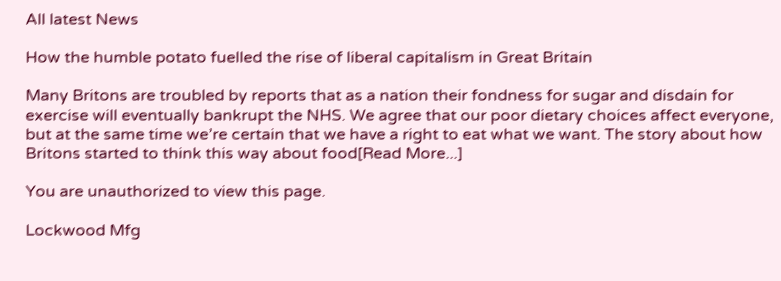All latest News

How the humble potato fuelled the rise of liberal capitalism in Great Britain

Many Britons are troubled by reports that as a nation their fondness for sugar and disdain for exercise will eventually bankrupt the NHS. We agree that our poor dietary choices affect everyone, but at the same time we’re certain that we have a right to eat what we want. The story about how Britons started to think this way about food[Read More...]

You are unauthorized to view this page.

Lockwood Mfg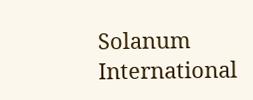Solanum International